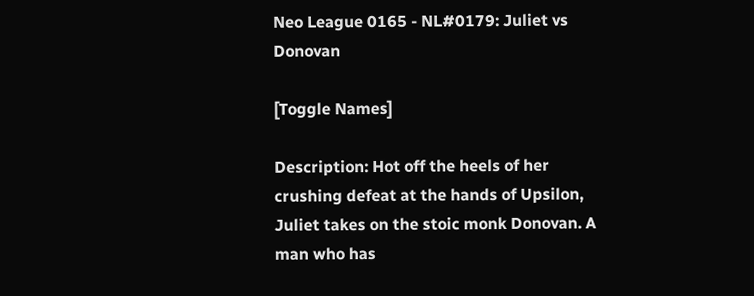Neo League 0165 - NL#0179: Juliet vs Donovan

[Toggle Names]

Description: Hot off the heels of her crushing defeat at the hands of Upsilon, Juliet takes on the stoic monk Donovan. A man who has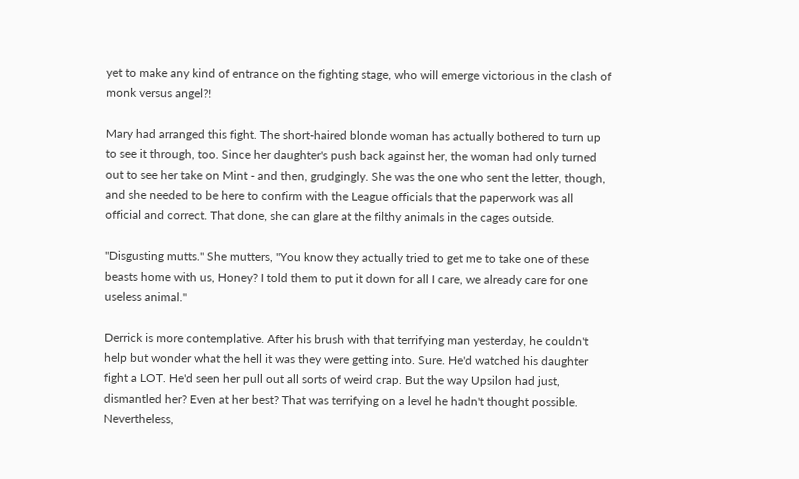yet to make any kind of entrance on the fighting stage, who will emerge victorious in the clash of monk versus angel?!

Mary had arranged this fight. The short-haired blonde woman has actually bothered to turn up to see it through, too. Since her daughter's push back against her, the woman had only turned out to see her take on Mint - and then, grudgingly. She was the one who sent the letter, though, and she needed to be here to confirm with the League officials that the paperwork was all official and correct. That done, she can glare at the filthy animals in the cages outside.

"Disgusting mutts." She mutters, "You know they actually tried to get me to take one of these beasts home with us, Honey? I told them to put it down for all I care, we already care for one useless animal."

Derrick is more contemplative. After his brush with that terrifying man yesterday, he couldn't help but wonder what the hell it was they were getting into. Sure. He'd watched his daughter fight a LOT. He'd seen her pull out all sorts of weird crap. But the way Upsilon had just, dismantled her? Even at her best? That was terrifying on a level he hadn't thought possible. Nevertheless,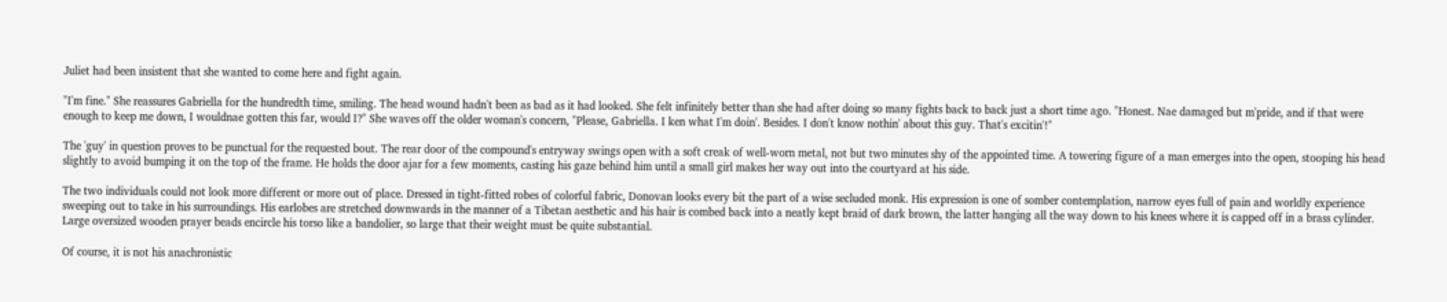Juliet had been insistent that she wanted to come here and fight again.

"I'm fine." She reassures Gabriella for the hundredth time, smiling. The head wound hadn't been as bad as it had looked. She felt infinitely better than she had after doing so many fights back to back just a short time ago. "Honest. Nae damaged but m'pride, and if that were enough to keep me down, I wouldnae gotten this far, would I?" She waves off the older woman's concern, "Please, Gabriella. I ken what I'm doin'. Besides. I don't know nothin' about this guy. That's excitin'!"

The 'guy' in question proves to be punctual for the requested bout. The rear door of the compound's entryway swings open with a soft creak of well-worn metal, not but two minutes shy of the appointed time. A towering figure of a man emerges into the open, stooping his head slightly to avoid bumping it on the top of the frame. He holds the door ajar for a few moments, casting his gaze behind him until a small girl makes her way out into the courtyard at his side.

The two individuals could not look more different or more out of place. Dressed in tight-fitted robes of colorful fabric, Donovan looks every bit the part of a wise secluded monk. His expression is one of somber contemplation, narrow eyes full of pain and worldly experience sweeping out to take in his surroundings. His earlobes are stretched downwards in the manner of a Tibetan aesthetic and his hair is combed back into a neatly kept braid of dark brown, the latter hanging all the way down to his knees where it is capped off in a brass cylinder. Large oversized wooden prayer beads encircle his torso like a bandolier, so large that their weight must be quite substantial.

Of course, it is not his anachronistic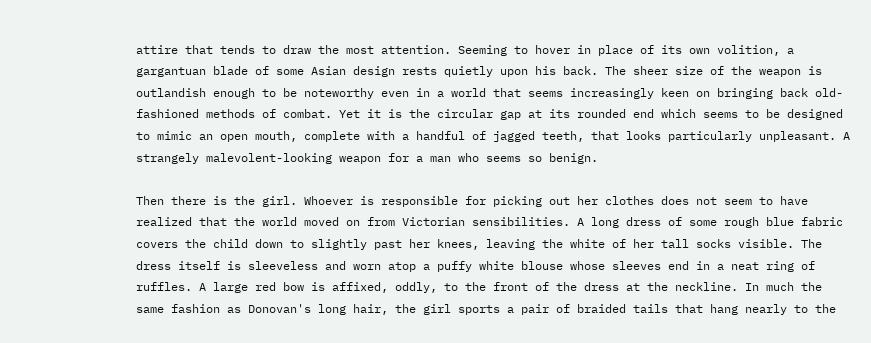attire that tends to draw the most attention. Seeming to hover in place of its own volition, a gargantuan blade of some Asian design rests quietly upon his back. The sheer size of the weapon is outlandish enough to be noteworthy even in a world that seems increasingly keen on bringing back old-fashioned methods of combat. Yet it is the circular gap at its rounded end which seems to be designed to mimic an open mouth, complete with a handful of jagged teeth, that looks particularly unpleasant. A strangely malevolent-looking weapon for a man who seems so benign.

Then there is the girl. Whoever is responsible for picking out her clothes does not seem to have realized that the world moved on from Victorian sensibilities. A long dress of some rough blue fabric covers the child down to slightly past her knees, leaving the white of her tall socks visible. The dress itself is sleeveless and worn atop a puffy white blouse whose sleeves end in a neat ring of ruffles. A large red bow is affixed, oddly, to the front of the dress at the neckline. In much the same fashion as Donovan's long hair, the girl sports a pair of braided tails that hang nearly to the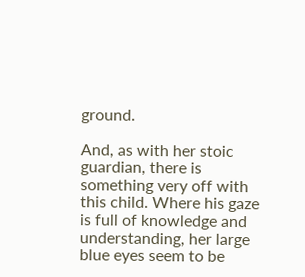ground.

And, as with her stoic guardian, there is something very off with this child. Where his gaze is full of knowledge and understanding, her large blue eyes seem to be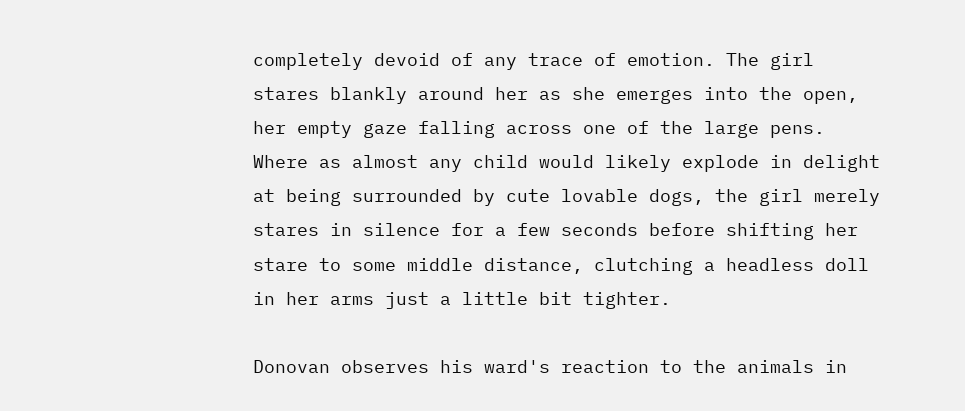completely devoid of any trace of emotion. The girl stares blankly around her as she emerges into the open, her empty gaze falling across one of the large pens. Where as almost any child would likely explode in delight at being surrounded by cute lovable dogs, the girl merely stares in silence for a few seconds before shifting her stare to some middle distance, clutching a headless doll in her arms just a little bit tighter.

Donovan observes his ward's reaction to the animals in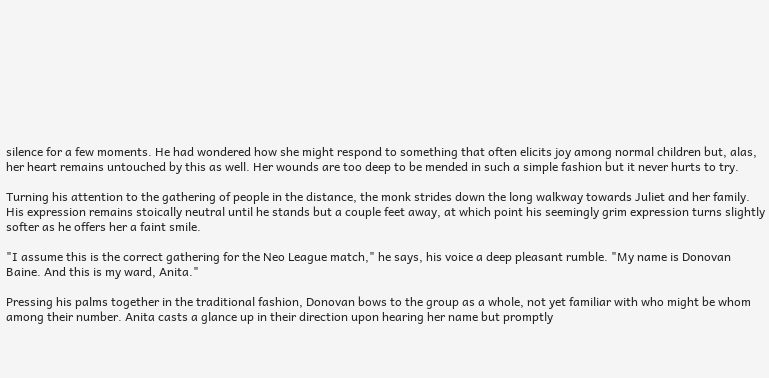silence for a few moments. He had wondered how she might respond to something that often elicits joy among normal children but, alas, her heart remains untouched by this as well. Her wounds are too deep to be mended in such a simple fashion but it never hurts to try.

Turning his attention to the gathering of people in the distance, the monk strides down the long walkway towards Juliet and her family. His expression remains stoically neutral until he stands but a couple feet away, at which point his seemingly grim expression turns slightly softer as he offers her a faint smile.

"I assume this is the correct gathering for the Neo League match," he says, his voice a deep pleasant rumble. "My name is Donovan Baine. And this is my ward, Anita."

Pressing his palms together in the traditional fashion, Donovan bows to the group as a whole, not yet familiar with who might be whom among their number. Anita casts a glance up in their direction upon hearing her name but promptly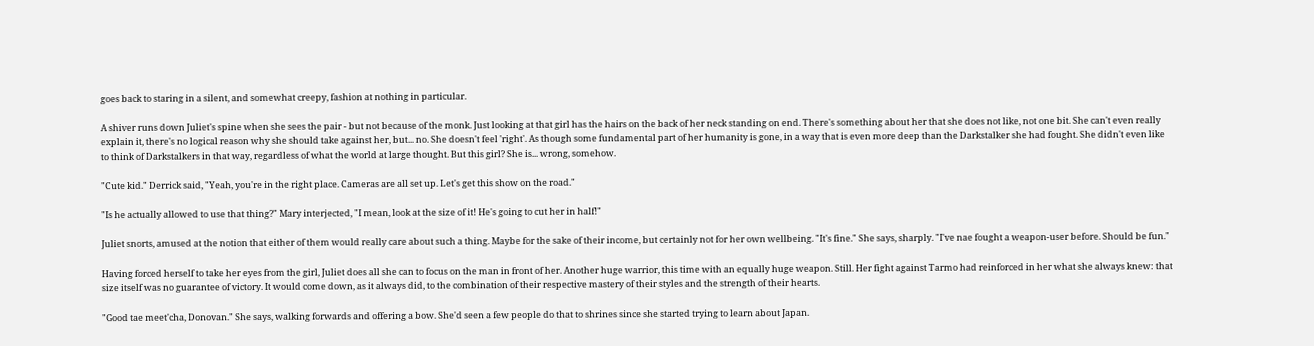goes back to staring in a silent, and somewhat creepy, fashion at nothing in particular.

A shiver runs down Juliet's spine when she sees the pair - but not because of the monk. Just looking at that girl has the hairs on the back of her neck standing on end. There's something about her that she does not like, not one bit. She can't even really explain it, there's no logical reason why she should take against her, but... no. She doesn't feel 'right'. As though some fundamental part of her humanity is gone, in a way that is even more deep than the Darkstalker she had fought. She didn't even like to think of Darkstalkers in that way, regardless of what the world at large thought. But this girl? She is... wrong, somehow.

"Cute kid." Derrick said, "Yeah, you're in the right place. Cameras are all set up. Let's get this show on the road."

"Is he actually allowed to use that thing?" Mary interjected, "I mean, look at the size of it! He's going to cut her in half!"

Juliet snorts, amused at the notion that either of them would really care about such a thing. Maybe for the sake of their income, but certainly not for her own wellbeing. "It's fine." She says, sharply. "I've nae fought a weapon-user before. Should be fun."

Having forced herself to take her eyes from the girl, Juliet does all she can to focus on the man in front of her. Another huge warrior, this time with an equally huge weapon. Still. Her fight against Tarmo had reinforced in her what she always knew: that size itself was no guarantee of victory. It would come down, as it always did, to the combination of their respective mastery of their styles and the strength of their hearts.

"Good tae meet'cha, Donovan." She says, walking forwards and offering a bow. She'd seen a few people do that to shrines since she started trying to learn about Japan.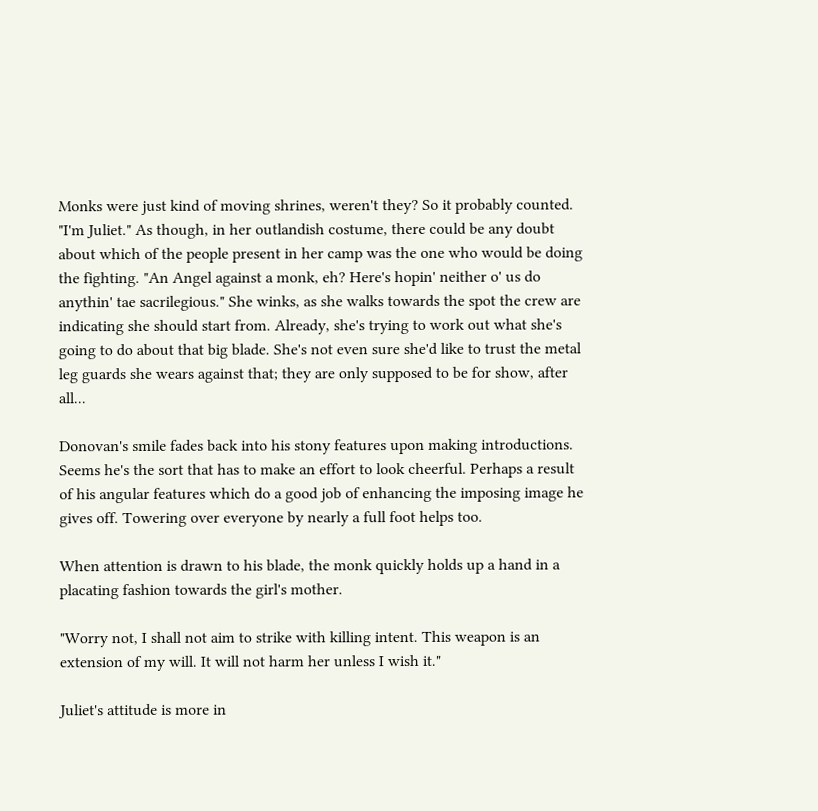Monks were just kind of moving shrines, weren't they? So it probably counted. "I'm Juliet." As though, in her outlandish costume, there could be any doubt about which of the people present in her camp was the one who would be doing the fighting. "An Angel against a monk, eh? Here's hopin' neither o' us do anythin' tae sacrilegious." She winks, as she walks towards the spot the crew are indicating she should start from. Already, she's trying to work out what she's going to do about that big blade. She's not even sure she'd like to trust the metal leg guards she wears against that; they are only supposed to be for show, after all...

Donovan's smile fades back into his stony features upon making introductions. Seems he's the sort that has to make an effort to look cheerful. Perhaps a result of his angular features which do a good job of enhancing the imposing image he gives off. Towering over everyone by nearly a full foot helps too.

When attention is drawn to his blade, the monk quickly holds up a hand in a placating fashion towards the girl's mother.

"Worry not, I shall not aim to strike with killing intent. This weapon is an extension of my will. It will not harm her unless I wish it."

Juliet's attitude is more in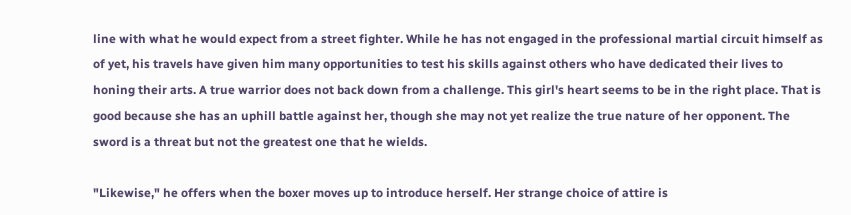line with what he would expect from a street fighter. While he has not engaged in the professional martial circuit himself as of yet, his travels have given him many opportunities to test his skills against others who have dedicated their lives to honing their arts. A true warrior does not back down from a challenge. This girl's heart seems to be in the right place. That is good because she has an uphill battle against her, though she may not yet realize the true nature of her opponent. The sword is a threat but not the greatest one that he wields.

"Likewise," he offers when the boxer moves up to introduce herself. Her strange choice of attire is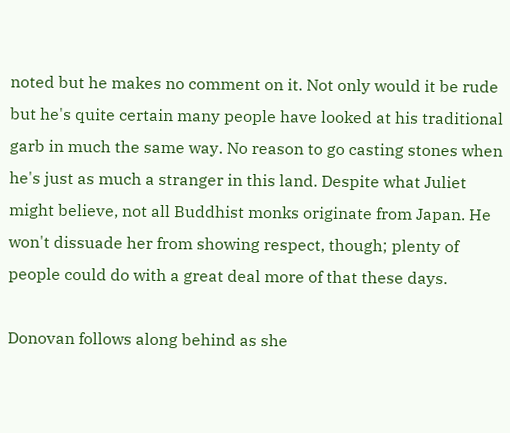noted but he makes no comment on it. Not only would it be rude but he's quite certain many people have looked at his traditional garb in much the same way. No reason to go casting stones when he's just as much a stranger in this land. Despite what Juliet might believe, not all Buddhist monks originate from Japan. He won't dissuade her from showing respect, though; plenty of people could do with a great deal more of that these days.

Donovan follows along behind as she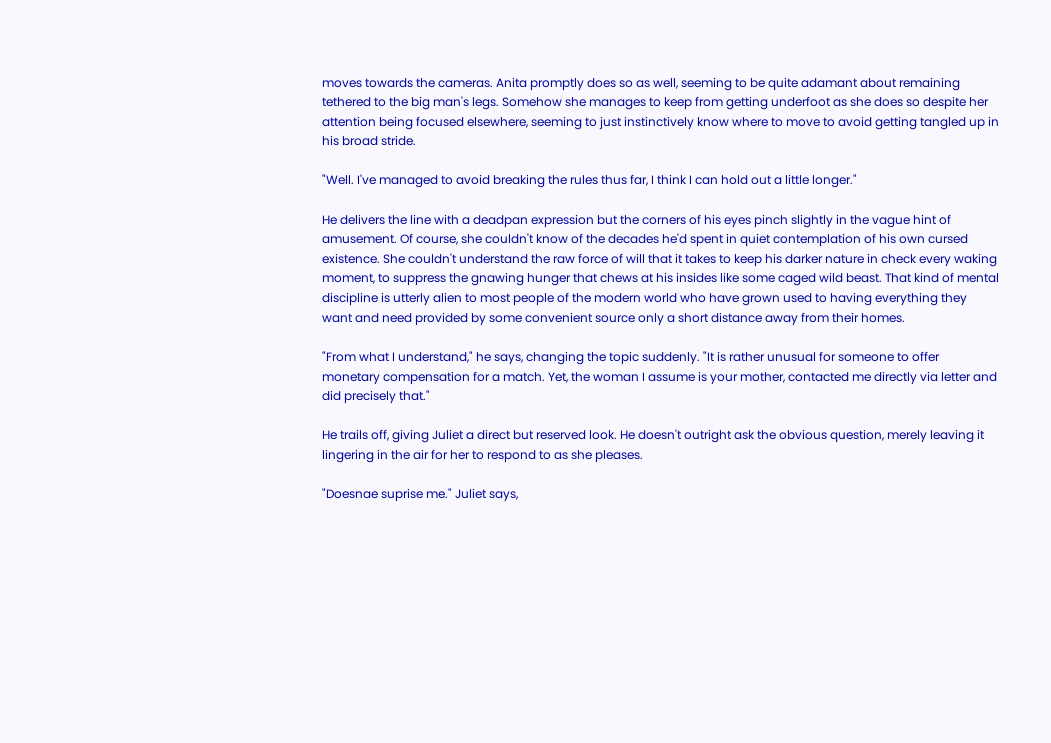moves towards the cameras. Anita promptly does so as well, seeming to be quite adamant about remaining tethered to the big man's legs. Somehow she manages to keep from getting underfoot as she does so despite her attention being focused elsewhere, seeming to just instinctively know where to move to avoid getting tangled up in his broad stride.

"Well. I've managed to avoid breaking the rules thus far, I think I can hold out a little longer."

He delivers the line with a deadpan expression but the corners of his eyes pinch slightly in the vague hint of amusement. Of course, she couldn't know of the decades he'd spent in quiet contemplation of his own cursed existence. She couldn't understand the raw force of will that it takes to keep his darker nature in check every waking moment, to suppress the gnawing hunger that chews at his insides like some caged wild beast. That kind of mental discipline is utterly alien to most people of the modern world who have grown used to having everything they want and need provided by some convenient source only a short distance away from their homes.

"From what I understand," he says, changing the topic suddenly. "It is rather unusual for someone to offer monetary compensation for a match. Yet, the woman I assume is your mother, contacted me directly via letter and did precisely that."

He trails off, giving Juliet a direct but reserved look. He doesn't outright ask the obvious question, merely leaving it lingering in the air for her to respond to as she pleases.

"Doesnae suprise me." Juliet says,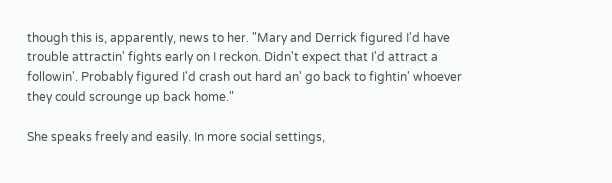though this is, apparently, news to her. "Mary and Derrick figured I'd have trouble attractin' fights early on I reckon. Didn't expect that I'd attract a followin'. Probably figured I'd crash out hard an' go back to fightin' whoever they could scrounge up back home."

She speaks freely and easily. In more social settings,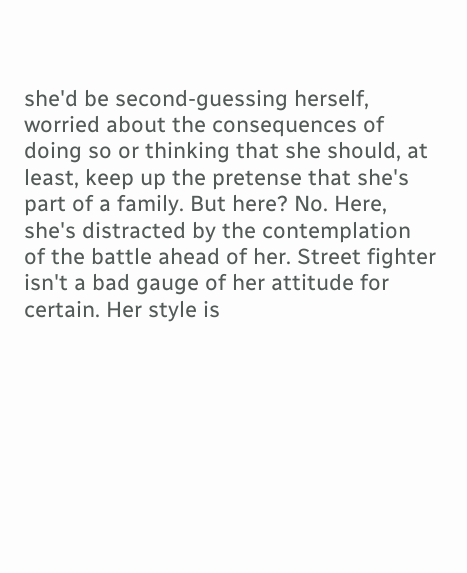she'd be second-guessing herself, worried about the consequences of doing so or thinking that she should, at least, keep up the pretense that she's part of a family. But here? No. Here, she's distracted by the contemplation of the battle ahead of her. Street fighter isn't a bad gauge of her attitude for certain. Her style is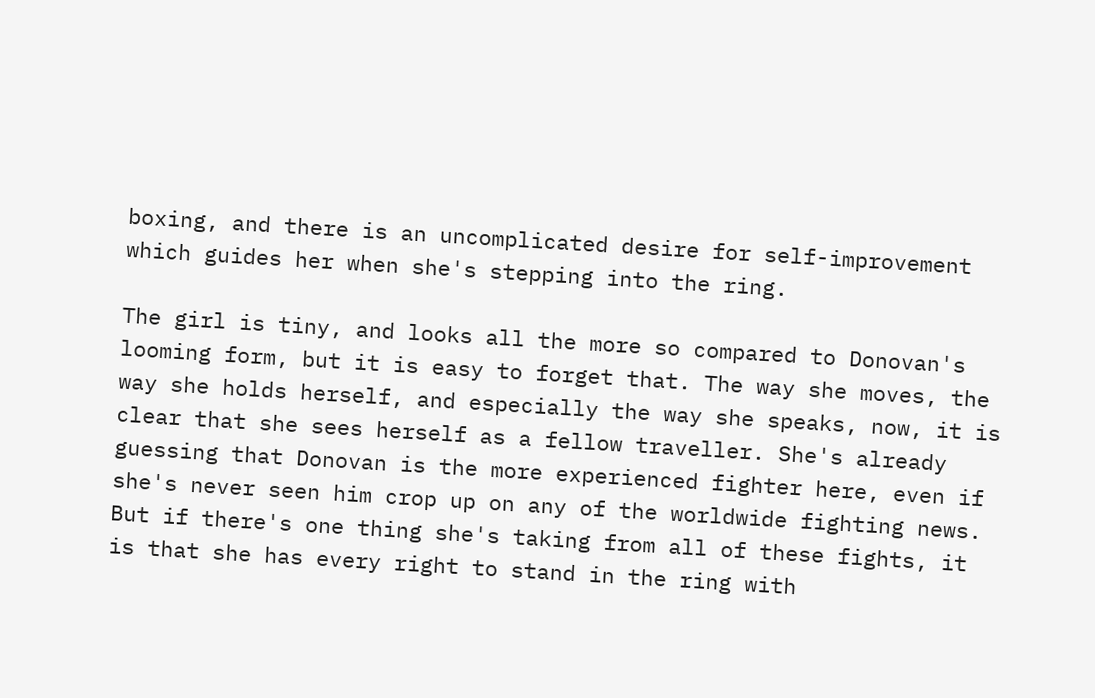boxing, and there is an uncomplicated desire for self-improvement which guides her when she's stepping into the ring.

The girl is tiny, and looks all the more so compared to Donovan's looming form, but it is easy to forget that. The way she moves, the way she holds herself, and especially the way she speaks, now, it is clear that she sees herself as a fellow traveller. She's already guessing that Donovan is the more experienced fighter here, even if she's never seen him crop up on any of the worldwide fighting news. But if there's one thing she's taking from all of these fights, it is that she has every right to stand in the ring with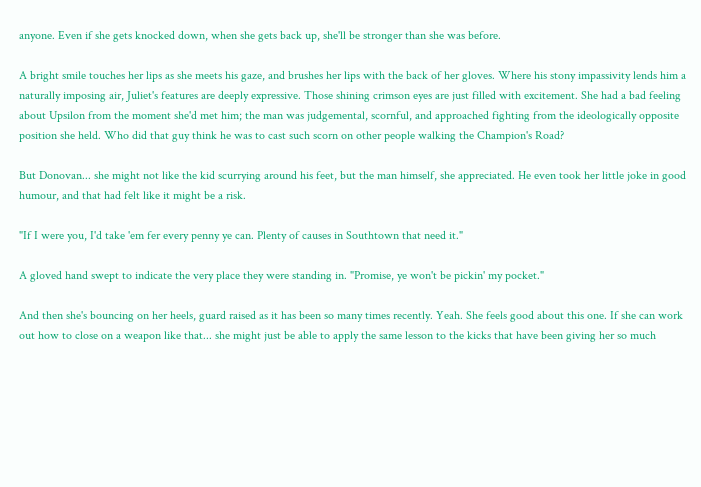anyone. Even if she gets knocked down, when she gets back up, she'll be stronger than she was before.

A bright smile touches her lips as she meets his gaze, and brushes her lips with the back of her gloves. Where his stony impassivity lends him a naturally imposing air, Juliet's features are deeply expressive. Those shining crimson eyes are just filled with excitement. She had a bad feeling about Upsilon from the moment she'd met him; the man was judgemental, scornful, and approached fighting from the ideologically opposite position she held. Who did that guy think he was to cast such scorn on other people walking the Champion's Road?

But Donovan... she might not like the kid scurrying around his feet, but the man himself, she appreciated. He even took her little joke in good humour, and that had felt like it might be a risk.

"If I were you, I'd take 'em fer every penny ye can. Plenty of causes in Southtown that need it."

A gloved hand swept to indicate the very place they were standing in. "Promise, ye won't be pickin' my pocket."

And then she's bouncing on her heels, guard raised as it has been so many times recently. Yeah. She feels good about this one. If she can work out how to close on a weapon like that... she might just be able to apply the same lesson to the kicks that have been giving her so much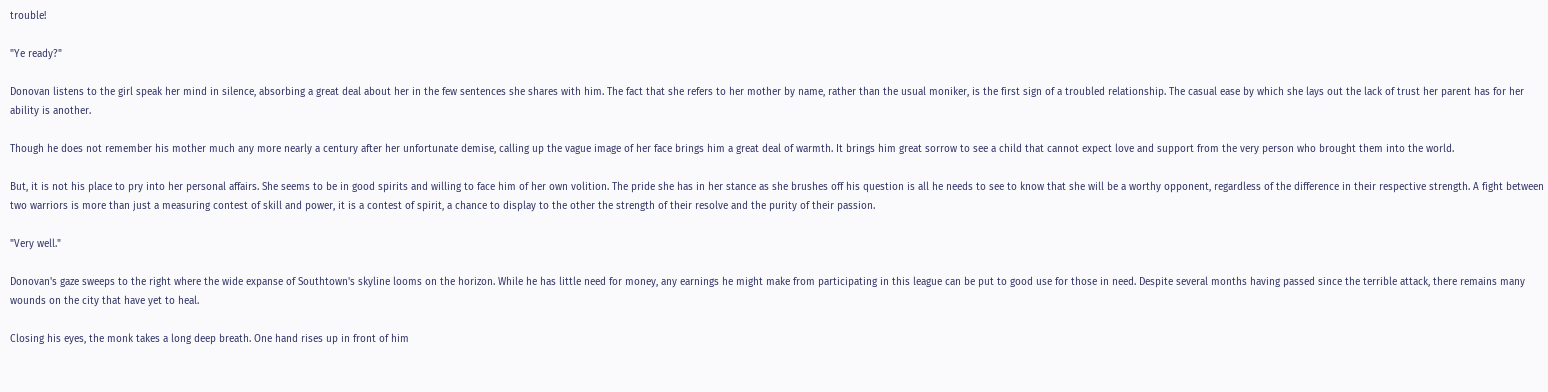trouble!

"Ye ready?"

Donovan listens to the girl speak her mind in silence, absorbing a great deal about her in the few sentences she shares with him. The fact that she refers to her mother by name, rather than the usual moniker, is the first sign of a troubled relationship. The casual ease by which she lays out the lack of trust her parent has for her ability is another.

Though he does not remember his mother much any more nearly a century after her unfortunate demise, calling up the vague image of her face brings him a great deal of warmth. It brings him great sorrow to see a child that cannot expect love and support from the very person who brought them into the world.

But, it is not his place to pry into her personal affairs. She seems to be in good spirits and willing to face him of her own volition. The pride she has in her stance as she brushes off his question is all he needs to see to know that she will be a worthy opponent, regardless of the difference in their respective strength. A fight between two warriors is more than just a measuring contest of skill and power, it is a contest of spirit, a chance to display to the other the strength of their resolve and the purity of their passion.

"Very well."

Donovan's gaze sweeps to the right where the wide expanse of Southtown's skyline looms on the horizon. While he has little need for money, any earnings he might make from participating in this league can be put to good use for those in need. Despite several months having passed since the terrible attack, there remains many wounds on the city that have yet to heal.

Closing his eyes, the monk takes a long deep breath. One hand rises up in front of him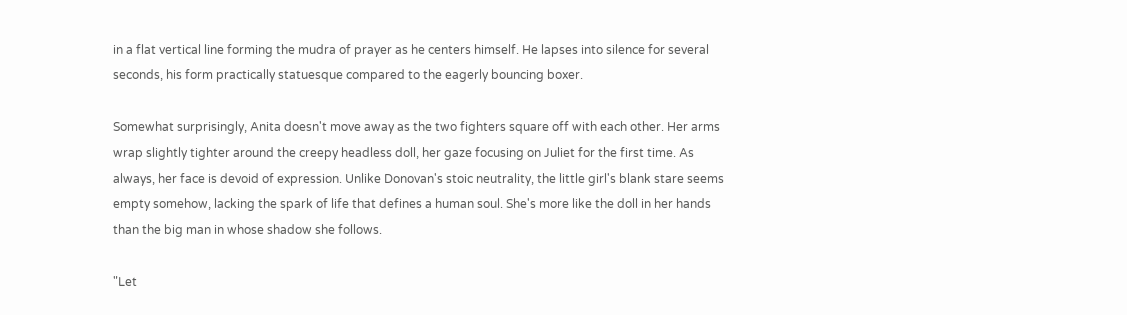in a flat vertical line forming the mudra of prayer as he centers himself. He lapses into silence for several seconds, his form practically statuesque compared to the eagerly bouncing boxer.

Somewhat surprisingly, Anita doesn't move away as the two fighters square off with each other. Her arms wrap slightly tighter around the creepy headless doll, her gaze focusing on Juliet for the first time. As always, her face is devoid of expression. Unlike Donovan's stoic neutrality, the little girl's blank stare seems empty somehow, lacking the spark of life that defines a human soul. She's more like the doll in her hands than the big man in whose shadow she follows.

"Let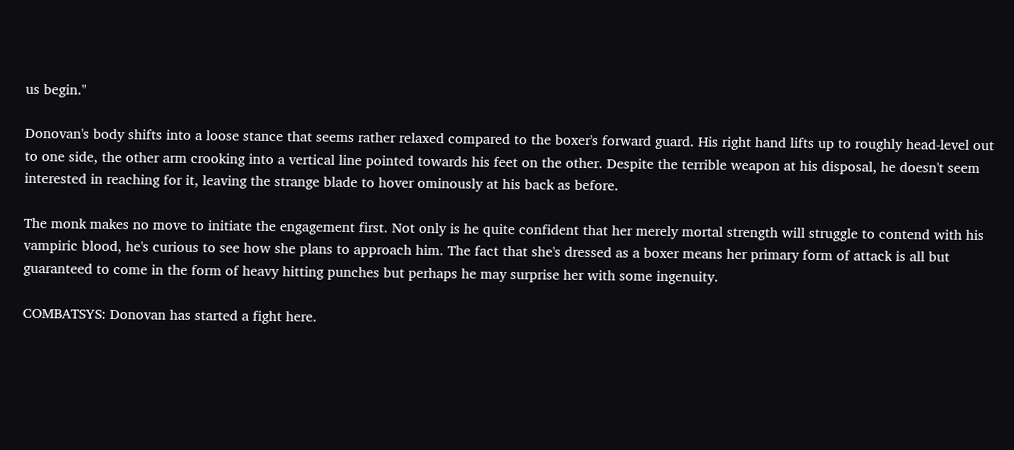us begin."

Donovan's body shifts into a loose stance that seems rather relaxed compared to the boxer's forward guard. His right hand lifts up to roughly head-level out to one side, the other arm crooking into a vertical line pointed towards his feet on the other. Despite the terrible weapon at his disposal, he doesn't seem interested in reaching for it, leaving the strange blade to hover ominously at his back as before.

The monk makes no move to initiate the engagement first. Not only is he quite confident that her merely mortal strength will struggle to contend with his vampiric blood, he's curious to see how she plans to approach him. The fact that she's dressed as a boxer means her primary form of attack is all but guaranteed to come in the form of heavy hitting punches but perhaps he may surprise her with some ingenuity.

COMBATSYS: Donovan has started a fight here.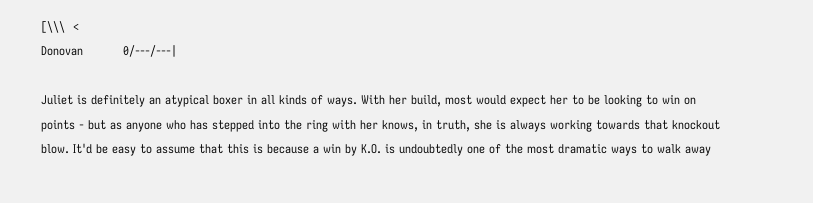[\\\  <
Donovan          0/---/---|

Juliet is definitely an atypical boxer in all kinds of ways. With her build, most would expect her to be looking to win on points - but as anyone who has stepped into the ring with her knows, in truth, she is always working towards that knockout blow. It'd be easy to assume that this is because a win by K.O. is undoubtedly one of the most dramatic ways to walk away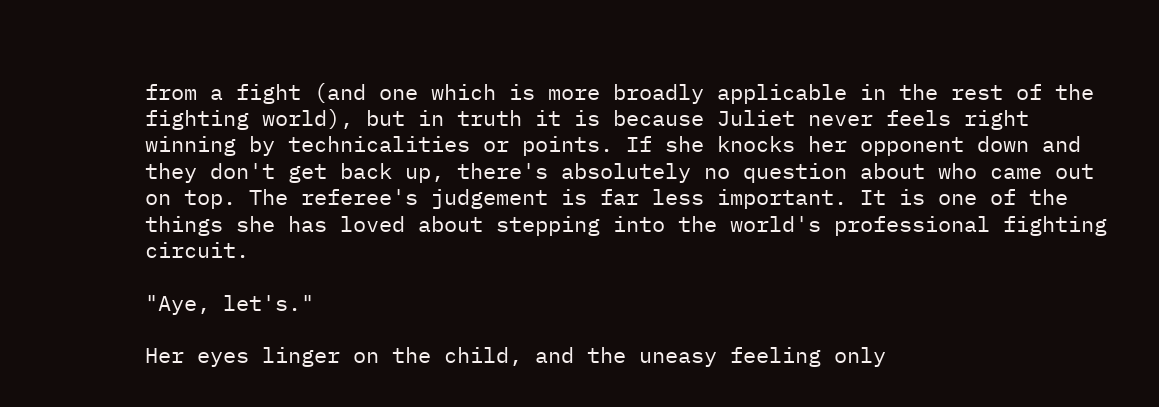from a fight (and one which is more broadly applicable in the rest of the fighting world), but in truth it is because Juliet never feels right winning by technicalities or points. If she knocks her opponent down and they don't get back up, there's absolutely no question about who came out on top. The referee's judgement is far less important. It is one of the things she has loved about stepping into the world's professional fighting circuit.

"Aye, let's."

Her eyes linger on the child, and the uneasy feeling only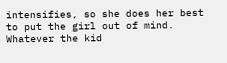intensifies, so she does her best to put the girl out of mind. Whatever the kid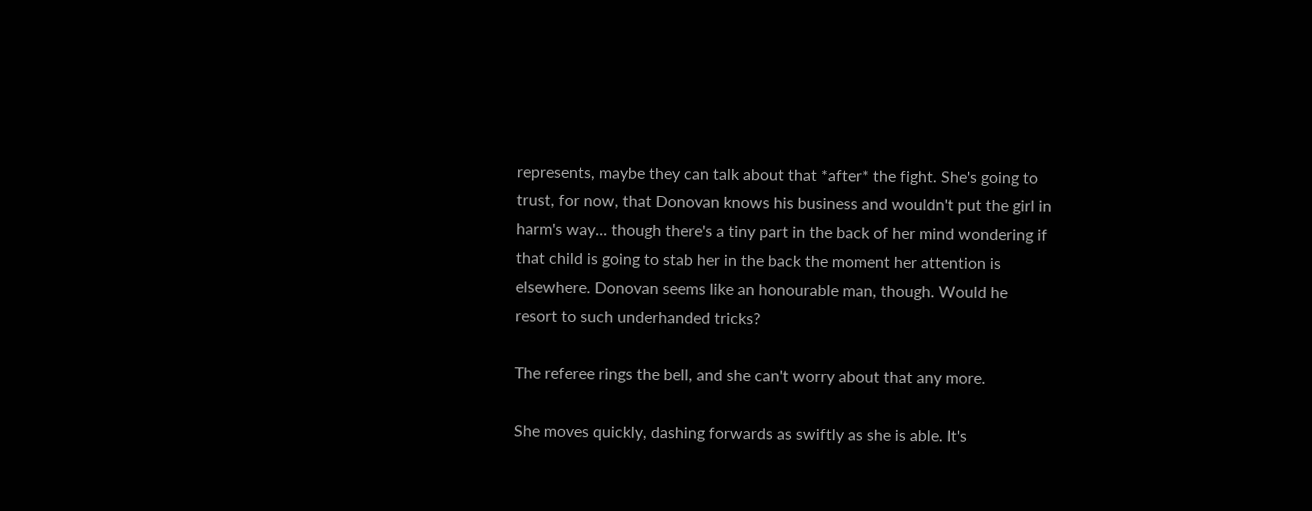represents, maybe they can talk about that *after* the fight. She's going to trust, for now, that Donovan knows his business and wouldn't put the girl in harm's way... though there's a tiny part in the back of her mind wondering if that child is going to stab her in the back the moment her attention is elsewhere. Donovan seems like an honourable man, though. Would he resort to such underhanded tricks?

The referee rings the bell, and she can't worry about that any more.

She moves quickly, dashing forwards as swiftly as she is able. It's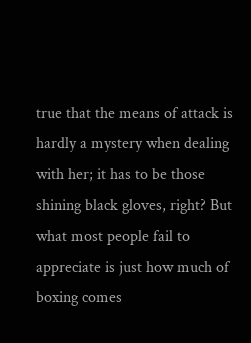true that the means of attack is hardly a mystery when dealing with her; it has to be those shining black gloves, right? But what most people fail to appreciate is just how much of boxing comes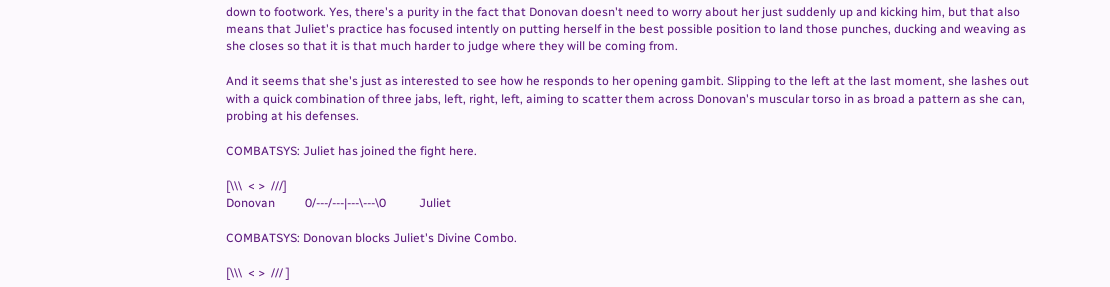down to footwork. Yes, there's a purity in the fact that Donovan doesn't need to worry about her just suddenly up and kicking him, but that also means that Juliet's practice has focused intently on putting herself in the best possible position to land those punches, ducking and weaving as she closes so that it is that much harder to judge where they will be coming from.

And it seems that she's just as interested to see how he responds to her opening gambit. Slipping to the left at the last moment, she lashes out with a quick combination of three jabs, left, right, left, aiming to scatter them across Donovan's muscular torso in as broad a pattern as she can, probing at his defenses.

COMBATSYS: Juliet has joined the fight here.

[\\\  < >  ///]
Donovan          0/---/---|---\---\0           Juliet

COMBATSYS: Donovan blocks Juliet's Divine Combo.

[\\\  < >  /// ]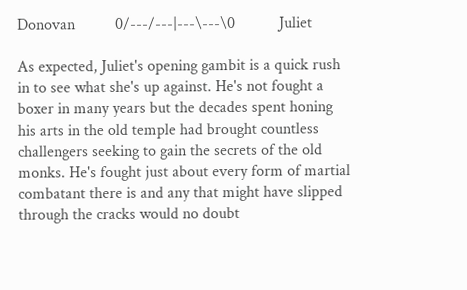Donovan          0/---/---|---\---\0           Juliet

As expected, Juliet's opening gambit is a quick rush in to see what she's up against. He's not fought a boxer in many years but the decades spent honing his arts in the old temple had brought countless challengers seeking to gain the secrets of the old monks. He's fought just about every form of martial combatant there is and any that might have slipped through the cracks would no doubt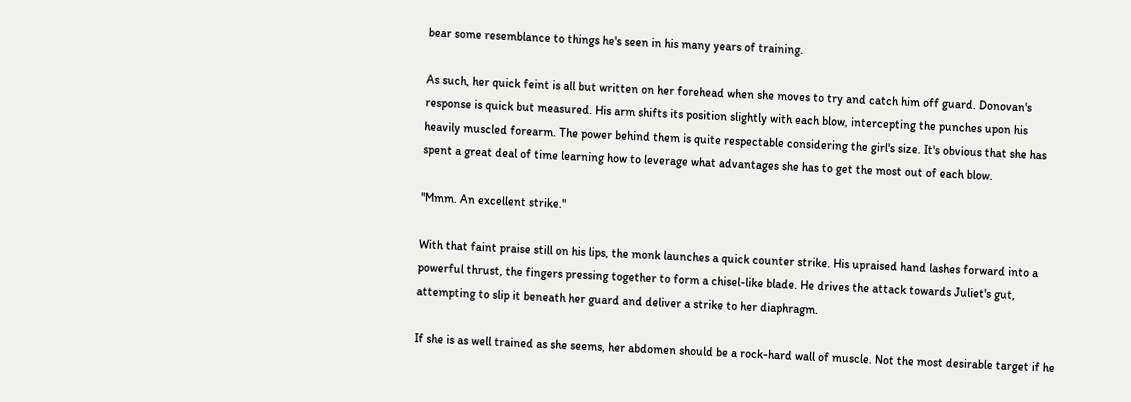bear some resemblance to things he's seen in his many years of training.

As such, her quick feint is all but written on her forehead when she moves to try and catch him off guard. Donovan's response is quick but measured. His arm shifts its position slightly with each blow, intercepting the punches upon his heavily muscled forearm. The power behind them is quite respectable considering the girl's size. It's obvious that she has spent a great deal of time learning how to leverage what advantages she has to get the most out of each blow.

"Mmm. An excellent strike."

With that faint praise still on his lips, the monk launches a quick counter strike. His upraised hand lashes forward into a powerful thrust, the fingers pressing together to form a chisel-like blade. He drives the attack towards Juliet's gut, attempting to slip it beneath her guard and deliver a strike to her diaphragm.

If she is as well trained as she seems, her abdomen should be a rock-hard wall of muscle. Not the most desirable target if he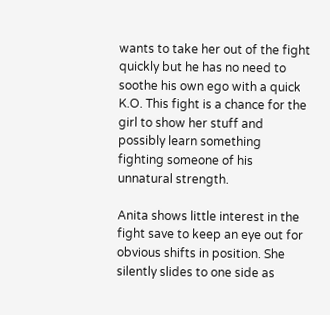wants to take her out of the fight quickly but he has no need to soothe his own ego with a quick K.O. This fight is a chance for the girl to show her stuff and possibly learn something fighting someone of his unnatural strength.

Anita shows little interest in the fight save to keep an eye out for obvious shifts in position. She silently slides to one side as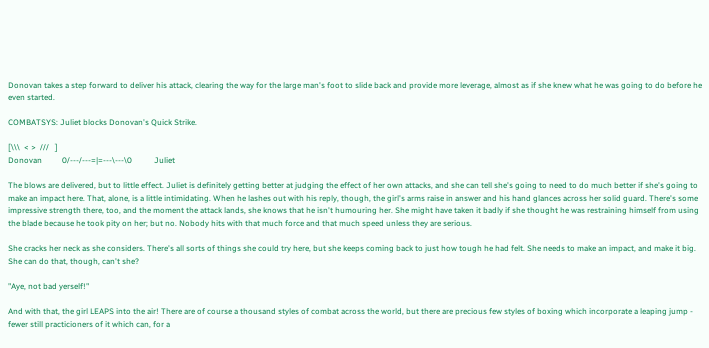Donovan takes a step forward to deliver his attack, clearing the way for the large man's foot to slide back and provide more leverage, almost as if she knew what he was going to do before he even started.

COMBATSYS: Juliet blocks Donovan's Quick Strike.

[\\\  < >  ///   ]
Donovan          0/---/---=|=---\---\0           Juliet

The blows are delivered, but to little effect. Juliet is definitely getting better at judging the effect of her own attacks, and she can tell she's going to need to do much better if she's going to make an impact here. That, alone, is a little intimidating. When he lashes out with his reply, though, the girl's arms raise in answer and his hand glances across her solid guard. There's some impressive strength there, too, and the moment the attack lands, she knows that he isn't humouring her. She might have taken it badly if she thought he was restraining himself from using the blade because he took pity on her; but no. Nobody hits with that much force and that much speed unless they are serious.

She cracks her neck as she considers. There's all sorts of things she could try here, but she keeps coming back to just how tough he had felt. She needs to make an impact, and make it big. She can do that, though, can't she?

"Aye, not bad yerself!"

And with that, the girl LEAPS into the air! There are of course a thousand styles of combat across the world, but there are precious few styles of boxing which incorporate a leaping jump - fewer still practicioners of it which can, for a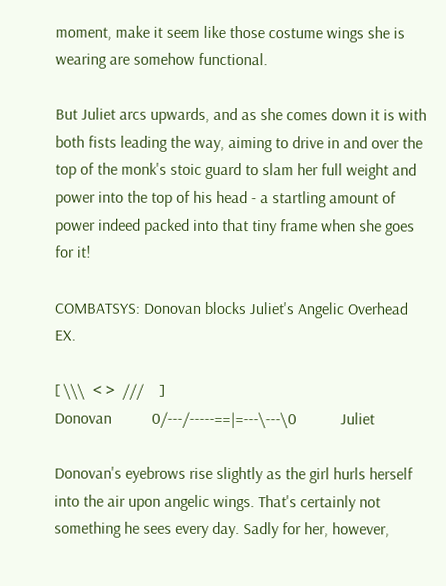moment, make it seem like those costume wings she is wearing are somehow functional.

But Juliet arcs upwards, and as she comes down it is with both fists leading the way, aiming to drive in and over the top of the monk's stoic guard to slam her full weight and power into the top of his head - a startling amount of power indeed packed into that tiny frame when she goes for it!

COMBATSYS: Donovan blocks Juliet's Angelic Overhead EX.

[ \\\  < >  ///    ]
Donovan          0/---/-----==|=---\---\0           Juliet

Donovan's eyebrows rise slightly as the girl hurls herself into the air upon angelic wings. That's certainly not something he sees every day. Sadly for her, however,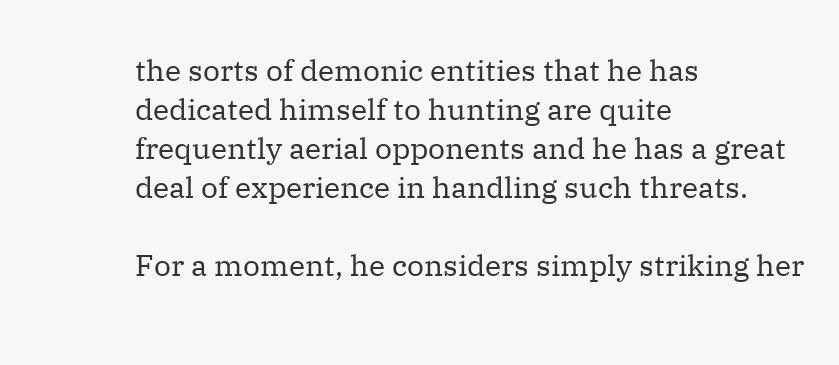the sorts of demonic entities that he has dedicated himself to hunting are quite frequently aerial opponents and he has a great deal of experience in handling such threats.

For a moment, he considers simply striking her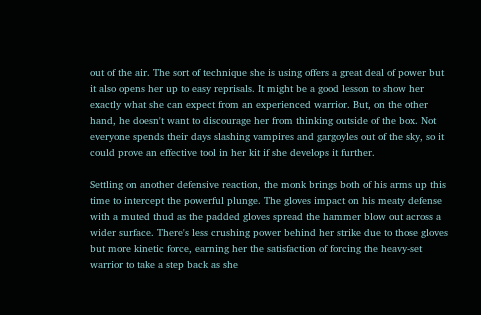out of the air. The sort of technique she is using offers a great deal of power but it also opens her up to easy reprisals. It might be a good lesson to show her exactly what she can expect from an experienced warrior. But, on the other hand, he doesn't want to discourage her from thinking outside of the box. Not everyone spends their days slashing vampires and gargoyles out of the sky, so it could prove an effective tool in her kit if she develops it further.

Settling on another defensive reaction, the monk brings both of his arms up this time to intercept the powerful plunge. The gloves impact on his meaty defense with a muted thud as the padded gloves spread the hammer blow out across a wider surface. There's less crushing power behind her strike due to those gloves but more kinetic force, earning her the satisfaction of forcing the heavy-set warrior to take a step back as she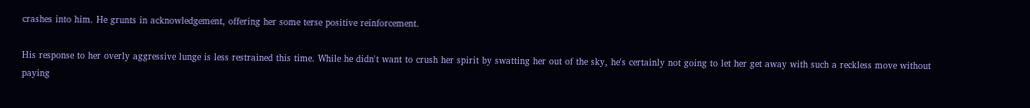crashes into him. He grunts in acknowledgement, offering her some terse positive reinforcement.

His response to her overly aggressive lunge is less restrained this time. While he didn't want to crush her spirit by swatting her out of the sky, he's certainly not going to let her get away with such a reckless move without paying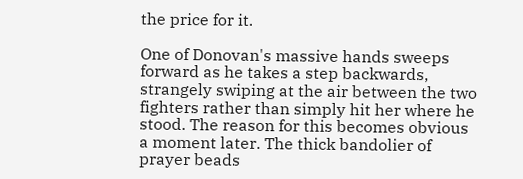the price for it.

One of Donovan's massive hands sweeps forward as he takes a step backwards, strangely swiping at the air between the two fighters rather than simply hit her where he stood. The reason for this becomes obvious a moment later. The thick bandolier of prayer beads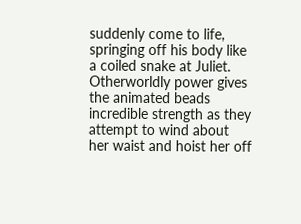suddenly come to life, springing off his body like a coiled snake at Juliet. Otherworldly power gives the animated beads incredible strength as they attempt to wind about her waist and hoist her off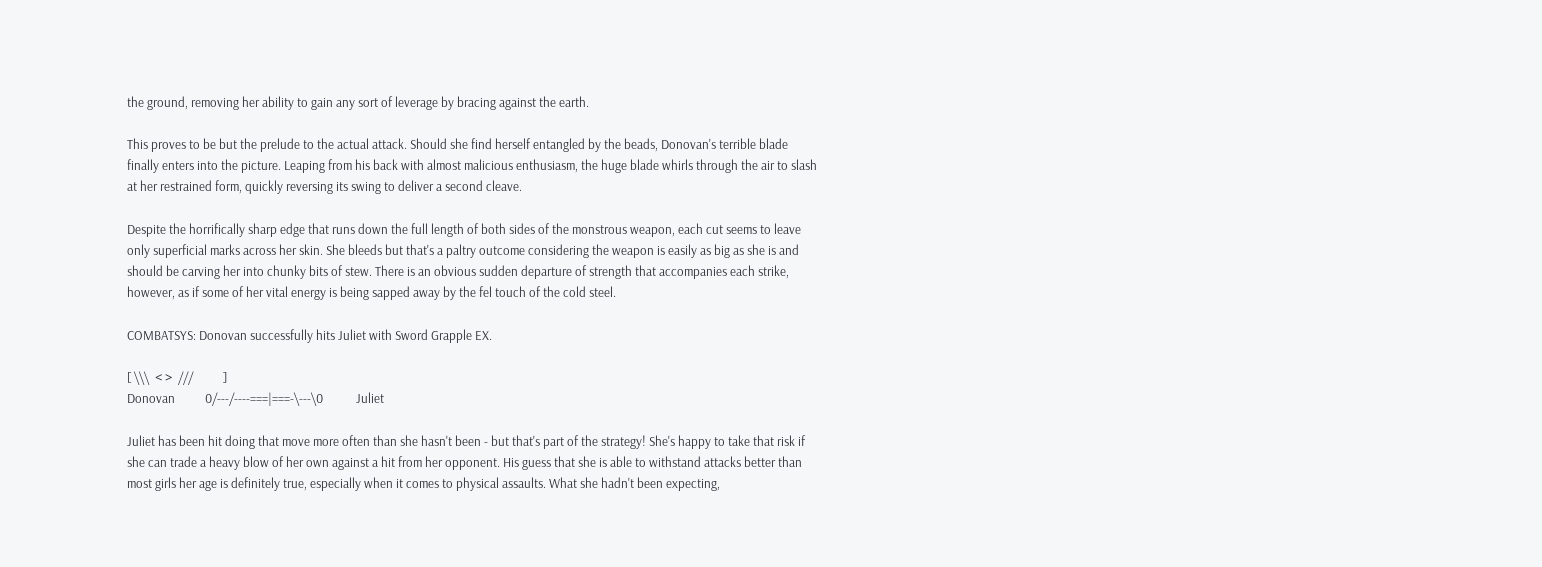the ground, removing her ability to gain any sort of leverage by bracing against the earth.

This proves to be but the prelude to the actual attack. Should she find herself entangled by the beads, Donovan's terrible blade finally enters into the picture. Leaping from his back with almost malicious enthusiasm, the huge blade whirls through the air to slash at her restrained form, quickly reversing its swing to deliver a second cleave.

Despite the horrifically sharp edge that runs down the full length of both sides of the monstrous weapon, each cut seems to leave only superficial marks across her skin. She bleeds but that's a paltry outcome considering the weapon is easily as big as she is and should be carving her into chunky bits of stew. There is an obvious sudden departure of strength that accompanies each strike, however, as if some of her vital energy is being sapped away by the fel touch of the cold steel.

COMBATSYS: Donovan successfully hits Juliet with Sword Grapple EX.

[ \\\  < >  ///          ]
Donovan          0/---/----===|===-\---\0           Juliet

Juliet has been hit doing that move more often than she hasn't been - but that's part of the strategy! She's happy to take that risk if she can trade a heavy blow of her own against a hit from her opponent. His guess that she is able to withstand attacks better than most girls her age is definitely true, especially when it comes to physical assaults. What she hadn't been expecting,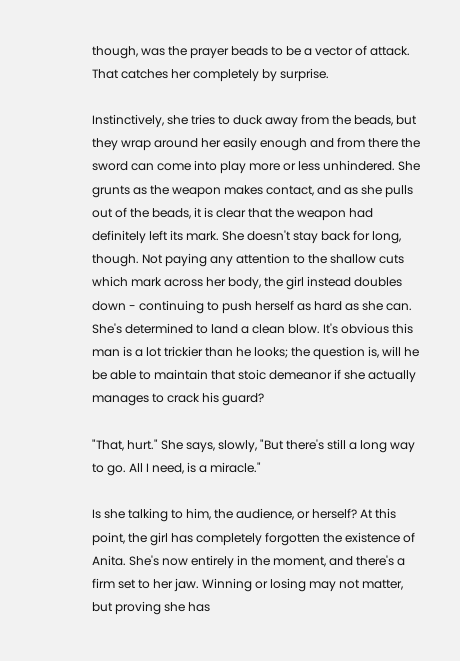though, was the prayer beads to be a vector of attack. That catches her completely by surprise.

Instinctively, she tries to duck away from the beads, but they wrap around her easily enough and from there the sword can come into play more or less unhindered. She grunts as the weapon makes contact, and as she pulls out of the beads, it is clear that the weapon had definitely left its mark. She doesn't stay back for long, though. Not paying any attention to the shallow cuts which mark across her body, the girl instead doubles down - continuing to push herself as hard as she can. She's determined to land a clean blow. It's obvious this man is a lot trickier than he looks; the question is, will he be able to maintain that stoic demeanor if she actually manages to crack his guard?

"That, hurt." She says, slowly, "But there's still a long way to go. All I need, is a miracle."

Is she talking to him, the audience, or herself? At this point, the girl has completely forgotten the existence of Anita. She's now entirely in the moment, and there's a firm set to her jaw. Winning or losing may not matter, but proving she has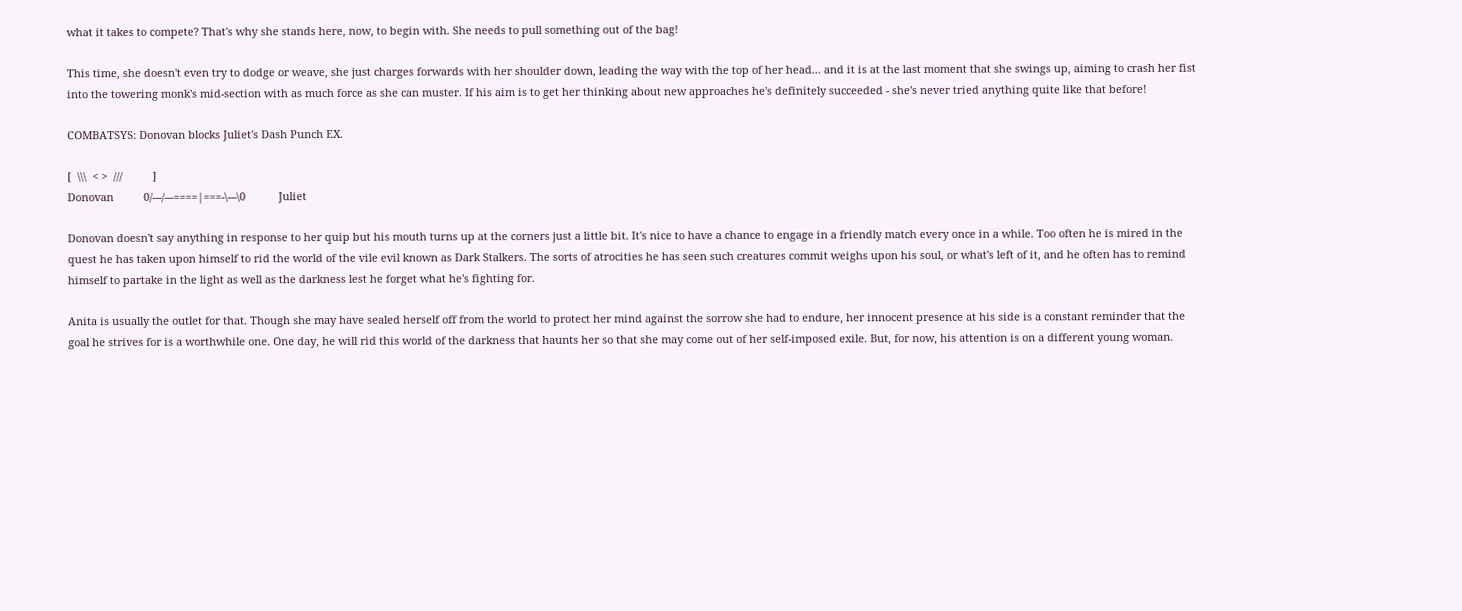what it takes to compete? That's why she stands here, now, to begin with. She needs to pull something out of the bag!

This time, she doesn't even try to dodge or weave, she just charges forwards with her shoulder down, leading the way with the top of her head... and it is at the last moment that she swings up, aiming to crash her fist into the towering monk's mid-section with as much force as she can muster. If his aim is to get her thinking about new approaches he's definitely succeeded - she's never tried anything quite like that before!

COMBATSYS: Donovan blocks Juliet's Dash Punch EX.

[  \\\  < >  ///          ]
Donovan          0/---/---====|===-\---\0           Juliet

Donovan doesn't say anything in response to her quip but his mouth turns up at the corners just a little bit. It's nice to have a chance to engage in a friendly match every once in a while. Too often he is mired in the quest he has taken upon himself to rid the world of the vile evil known as Dark Stalkers. The sorts of atrocities he has seen such creatures commit weighs upon his soul, or what's left of it, and he often has to remind himself to partake in the light as well as the darkness lest he forget what he's fighting for.

Anita is usually the outlet for that. Though she may have sealed herself off from the world to protect her mind against the sorrow she had to endure, her innocent presence at his side is a constant reminder that the goal he strives for is a worthwhile one. One day, he will rid this world of the darkness that haunts her so that she may come out of her self-imposed exile. But, for now, his attention is on a different young woman.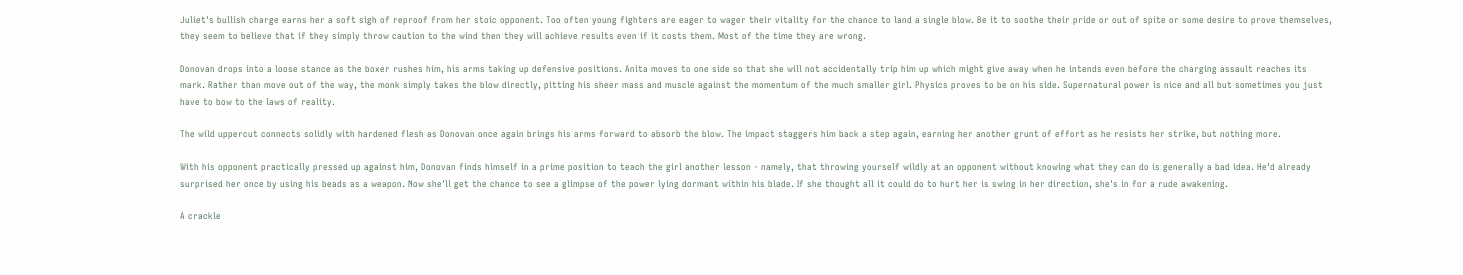Juliet's bullish charge earns her a soft sigh of reproof from her stoic opponent. Too often young fighters are eager to wager their vitality for the chance to land a single blow. Be it to soothe their pride or out of spite or some desire to prove themselves, they seem to believe that if they simply throw caution to the wind then they will achieve results even if it costs them. Most of the time they are wrong.

Donovan drops into a loose stance as the boxer rushes him, his arms taking up defensive positions. Anita moves to one side so that she will not accidentally trip him up which might give away when he intends even before the charging assault reaches its mark. Rather than move out of the way, the monk simply takes the blow directly, pitting his sheer mass and muscle against the momentum of the much smaller girl. Physics proves to be on his side. Supernatural power is nice and all but sometimes you just have to bow to the laws of reality.

The wild uppercut connects solidly with hardened flesh as Donovan once again brings his arms forward to absorb the blow. The impact staggers him back a step again, earning her another grunt of effort as he resists her strike, but nothing more.

With his opponent practically pressed up against him, Donovan finds himself in a prime position to teach the girl another lesson - namely, that throwing yourself wildly at an opponent without knowing what they can do is generally a bad idea. He'd already surprised her once by using his beads as a weapon. Now she'll get the chance to see a glimpse of the power lying dormant within his blade. If she thought all it could do to hurt her is swing in her direction, she's in for a rude awakening.

A crackle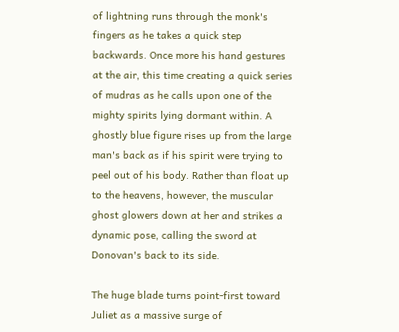of lightning runs through the monk's fingers as he takes a quick step backwards. Once more his hand gestures at the air, this time creating a quick series of mudras as he calls upon one of the mighty spirits lying dormant within. A ghostly blue figure rises up from the large man's back as if his spirit were trying to peel out of his body. Rather than float up to the heavens, however, the muscular ghost glowers down at her and strikes a dynamic pose, calling the sword at Donovan's back to its side.

The huge blade turns point-first toward Juliet as a massive surge of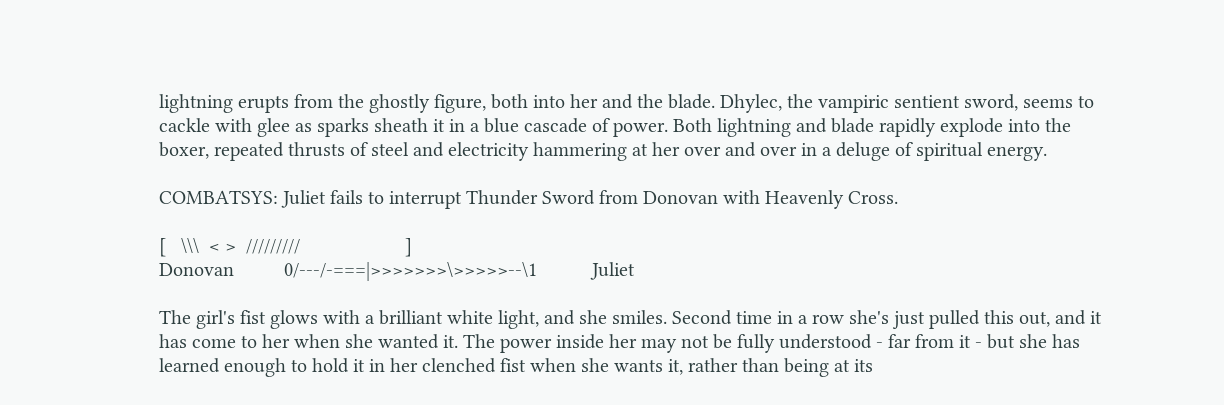lightning erupts from the ghostly figure, both into her and the blade. Dhylec, the vampiric sentient sword, seems to cackle with glee as sparks sheath it in a blue cascade of power. Both lightning and blade rapidly explode into the boxer, repeated thrusts of steel and electricity hammering at her over and over in a deluge of spiritual energy.

COMBATSYS: Juliet fails to interrupt Thunder Sword from Donovan with Heavenly Cross.

[   \\\  < >  /////////                     ]
Donovan          0/---/-===|>>>>>>>\>>>>>--\1           Juliet

The girl's fist glows with a brilliant white light, and she smiles. Second time in a row she's just pulled this out, and it has come to her when she wanted it. The power inside her may not be fully understood - far from it - but she has learned enough to hold it in her clenched fist when she wants it, rather than being at its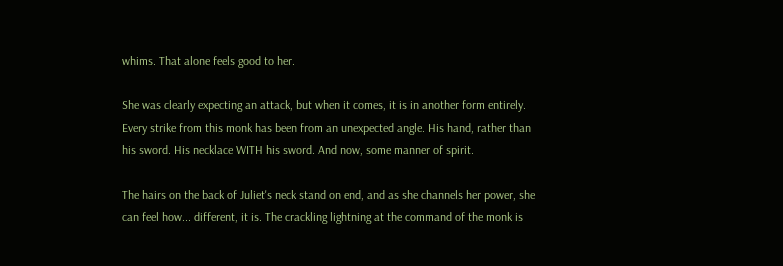whims. That alone feels good to her.

She was clearly expecting an attack, but when it comes, it is in another form entirely. Every strike from this monk has been from an unexpected angle. His hand, rather than his sword. His necklace WITH his sword. And now, some manner of spirit.

The hairs on the back of Juliet's neck stand on end, and as she channels her power, she can feel how... different, it is. The crackling lightning at the command of the monk is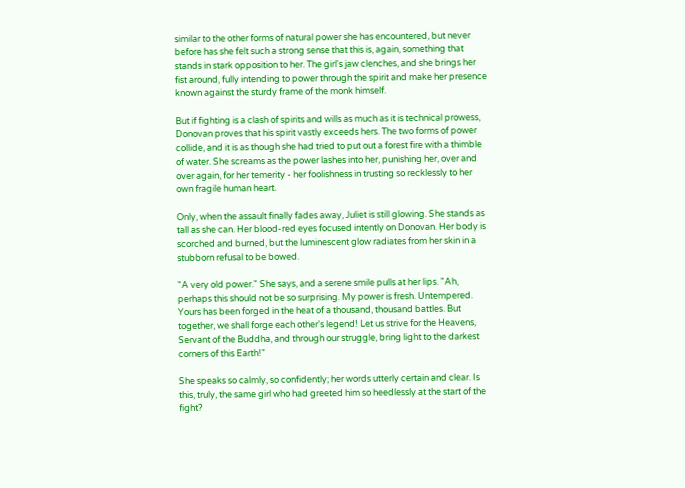similar to the other forms of natural power she has encountered, but never before has she felt such a strong sense that this is, again, something that stands in stark opposition to her. The girl's jaw clenches, and she brings her fist around, fully intending to power through the spirit and make her presence known against the sturdy frame of the monk himself.

But if fighting is a clash of spirits and wills as much as it is technical prowess, Donovan proves that his spirit vastly exceeds hers. The two forms of power collide, and it is as though she had tried to put out a forest fire with a thimble of water. She screams as the power lashes into her, punishing her, over and over again, for her temerity - her foolishness in trusting so recklessly to her own fragile human heart.

Only, when the assault finally fades away, Juliet is still glowing. She stands as tall as she can. Her blood-red eyes focused intently on Donovan. Her body is scorched and burned, but the luminescent glow radiates from her skin in a stubborn refusal to be bowed.

"A very old power." She says, and a serene smile pulls at her lips. "Ah, perhaps this should not be so surprising. My power is fresh. Untempered. Yours has been forged in the heat of a thousand, thousand battles. But together, we shall forge each other's legend! Let us strive for the Heavens, Servant of the Buddha, and through our struggle, bring light to the darkest corners of this Earth!"

She speaks so calmly, so confidently; her words utterly certain and clear. Is this, truly, the same girl who had greeted him so heedlessly at the start of the fight?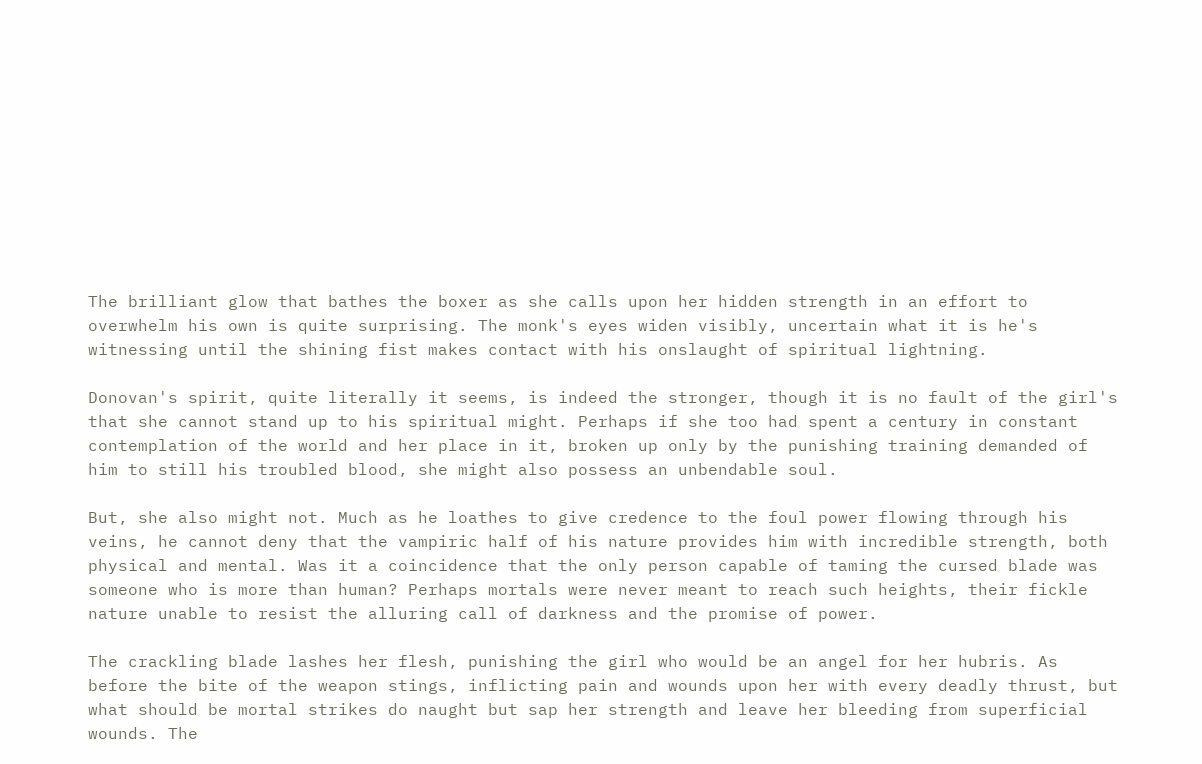The brilliant glow that bathes the boxer as she calls upon her hidden strength in an effort to overwhelm his own is quite surprising. The monk's eyes widen visibly, uncertain what it is he's witnessing until the shining fist makes contact with his onslaught of spiritual lightning.

Donovan's spirit, quite literally it seems, is indeed the stronger, though it is no fault of the girl's that she cannot stand up to his spiritual might. Perhaps if she too had spent a century in constant contemplation of the world and her place in it, broken up only by the punishing training demanded of him to still his troubled blood, she might also possess an unbendable soul.

But, she also might not. Much as he loathes to give credence to the foul power flowing through his veins, he cannot deny that the vampiric half of his nature provides him with incredible strength, both physical and mental. Was it a coincidence that the only person capable of taming the cursed blade was someone who is more than human? Perhaps mortals were never meant to reach such heights, their fickle nature unable to resist the alluring call of darkness and the promise of power.

The crackling blade lashes her flesh, punishing the girl who would be an angel for her hubris. As before the bite of the weapon stings, inflicting pain and wounds upon her with every deadly thrust, but what should be mortal strikes do naught but sap her strength and leave her bleeding from superficial wounds. The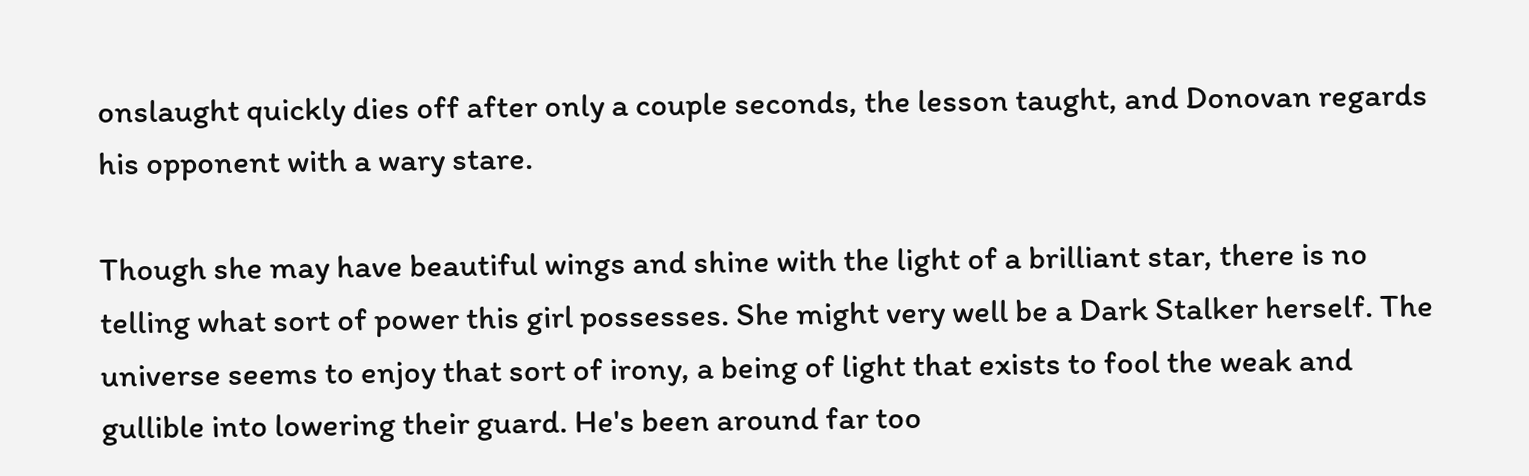onslaught quickly dies off after only a couple seconds, the lesson taught, and Donovan regards his opponent with a wary stare.

Though she may have beautiful wings and shine with the light of a brilliant star, there is no telling what sort of power this girl possesses. She might very well be a Dark Stalker herself. The universe seems to enjoy that sort of irony, a being of light that exists to fool the weak and gullible into lowering their guard. He's been around far too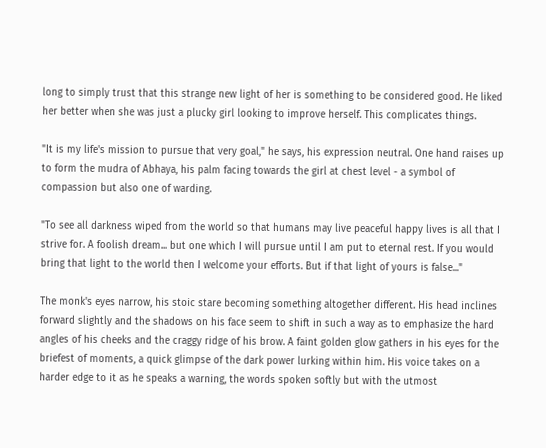long to simply trust that this strange new light of her is something to be considered good. He liked her better when she was just a plucky girl looking to improve herself. This complicates things.

"It is my life's mission to pursue that very goal," he says, his expression neutral. One hand raises up to form the mudra of Abhaya, his palm facing towards the girl at chest level - a symbol of compassion but also one of warding.

"To see all darkness wiped from the world so that humans may live peaceful happy lives is all that I strive for. A foolish dream... but one which I will pursue until I am put to eternal rest. If you would bring that light to the world then I welcome your efforts. But if that light of yours is false..."

The monk's eyes narrow, his stoic stare becoming something altogether different. His head inclines forward slightly and the shadows on his face seem to shift in such a way as to emphasize the hard angles of his cheeks and the craggy ridge of his brow. A faint golden glow gathers in his eyes for the briefest of moments, a quick glimpse of the dark power lurking within him. His voice takes on a harder edge to it as he speaks a warning, the words spoken softly but with the utmost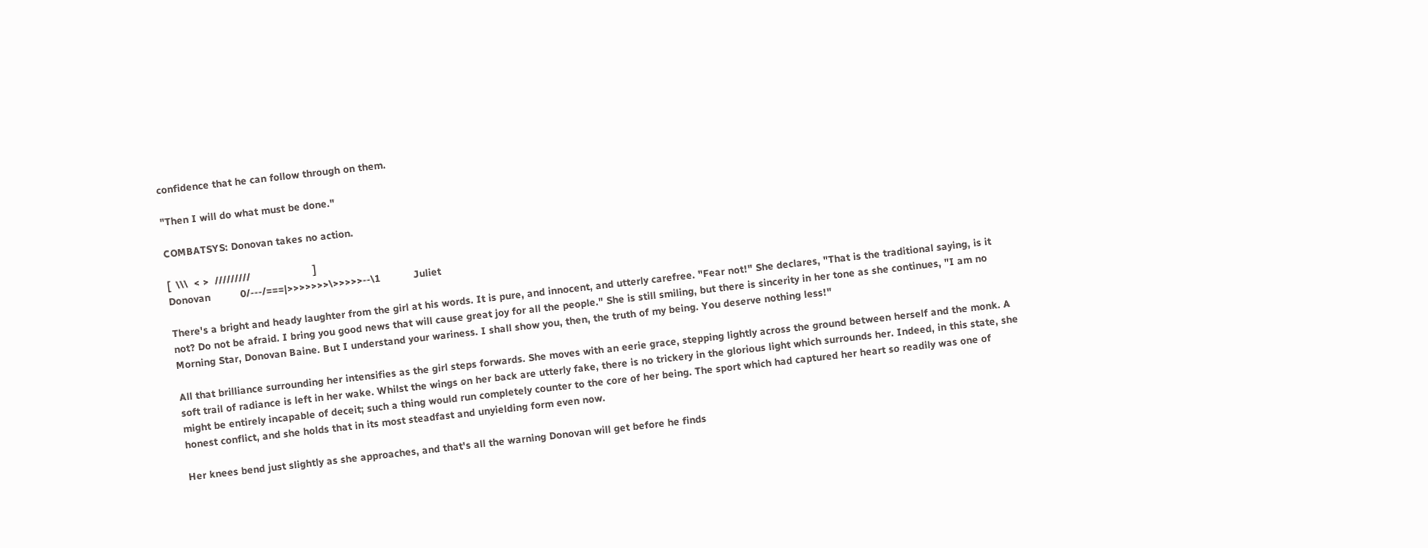confidence that he can follow through on them.

"Then I will do what must be done."

COMBATSYS: Donovan takes no action.

[  \\\  < >  /////////                     ]
Donovan          0/---/===|>>>>>>>\>>>>>--\1           Juliet

There's a bright and heady laughter from the girl at his words. It is pure, and innocent, and utterly carefree. "Fear not!" She declares, "That is the traditional saying, is it not? Do not be afraid. I bring you good news that will cause great joy for all the people." She is still smiling, but there is sincerity in her tone as she continues, "I am no Morning Star, Donovan Baine. But I understand your wariness. I shall show you, then, the truth of my being. You deserve nothing less!"

All that brilliance surrounding her intensifies as the girl steps forwards. She moves with an eerie grace, stepping lightly across the ground between herself and the monk. A soft trail of radiance is left in her wake. Whilst the wings on her back are utterly fake, there is no trickery in the glorious light which surrounds her. Indeed, in this state, she might be entirely incapable of deceit; such a thing would run completely counter to the core of her being. The sport which had captured her heart so readily was one of honest conflict, and she holds that in its most steadfast and unyielding form even now.

Her knees bend just slightly as she approaches, and that's all the warning Donovan will get before he finds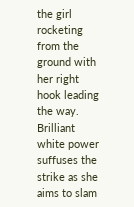the girl rocketing from the ground with her right hook leading the way. Brilliant white power suffuses the strike as she aims to slam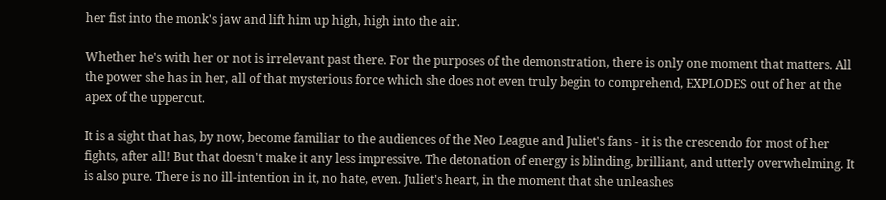her fist into the monk's jaw and lift him up high, high into the air.

Whether he's with her or not is irrelevant past there. For the purposes of the demonstration, there is only one moment that matters. All the power she has in her, all of that mysterious force which she does not even truly begin to comprehend, EXPLODES out of her at the apex of the uppercut.

It is a sight that has, by now, become familiar to the audiences of the Neo League and Juliet's fans - it is the crescendo for most of her fights, after all! But that doesn't make it any less impressive. The detonation of energy is blinding, brilliant, and utterly overwhelming. It is also pure. There is no ill-intention in it, no hate, even. Juliet's heart, in the moment that she unleashes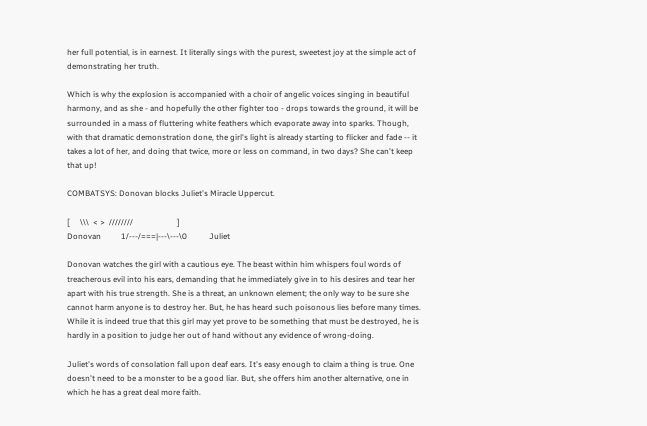her full potential, is in earnest. It literally sings with the purest, sweetest joy at the simple act of demonstrating her truth.

Which is why the explosion is accompanied with a choir of angelic voices singing in beautiful harmony, and as she - and hopefully the other fighter too - drops towards the ground, it will be surrounded in a mass of fluttering white feathers which evaporate away into sparks. Though, with that dramatic demonstration done, the girl's light is already starting to flicker and fade -- it takes a lot of her, and doing that twice, more or less on command, in two days? She can't keep that up!

COMBATSYS: Donovan blocks Juliet's Miracle Uppercut.

[     \\\  < >  ////////                      ]
Donovan          1/---/===|---\---\0           Juliet

Donovan watches the girl with a cautious eye. The beast within him whispers foul words of treacherous evil into his ears, demanding that he immediately give in to his desires and tear her apart with his true strength. She is a threat, an unknown element; the only way to be sure she cannot harm anyone is to destroy her. But, he has heard such poisonous lies before many times. While it is indeed true that this girl may yet prove to be something that must be destroyed, he is hardly in a position to judge her out of hand without any evidence of wrong-doing.

Juliet's words of consolation fall upon deaf ears. It's easy enough to claim a thing is true. One doesn't need to be a monster to be a good liar. But, she offers him another alternative, one in which he has a great deal more faith.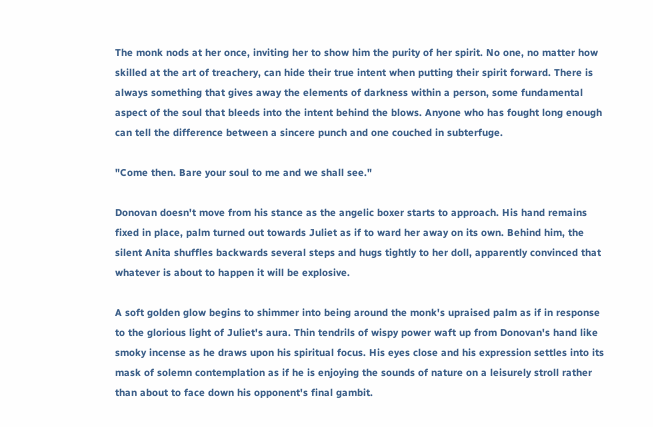The monk nods at her once, inviting her to show him the purity of her spirit. No one, no matter how skilled at the art of treachery, can hide their true intent when putting their spirit forward. There is always something that gives away the elements of darkness within a person, some fundamental aspect of the soul that bleeds into the intent behind the blows. Anyone who has fought long enough can tell the difference between a sincere punch and one couched in subterfuge.

"Come then. Bare your soul to me and we shall see."

Donovan doesn't move from his stance as the angelic boxer starts to approach. His hand remains fixed in place, palm turned out towards Juliet as if to ward her away on its own. Behind him, the silent Anita shuffles backwards several steps and hugs tightly to her doll, apparently convinced that whatever is about to happen it will be explosive.

A soft golden glow begins to shimmer into being around the monk's upraised palm as if in response to the glorious light of Juliet's aura. Thin tendrils of wispy power waft up from Donovan's hand like smoky incense as he draws upon his spiritual focus. His eyes close and his expression settles into its mask of solemn contemplation as if he is enjoying the sounds of nature on a leisurely stroll rather than about to face down his opponent's final gambit.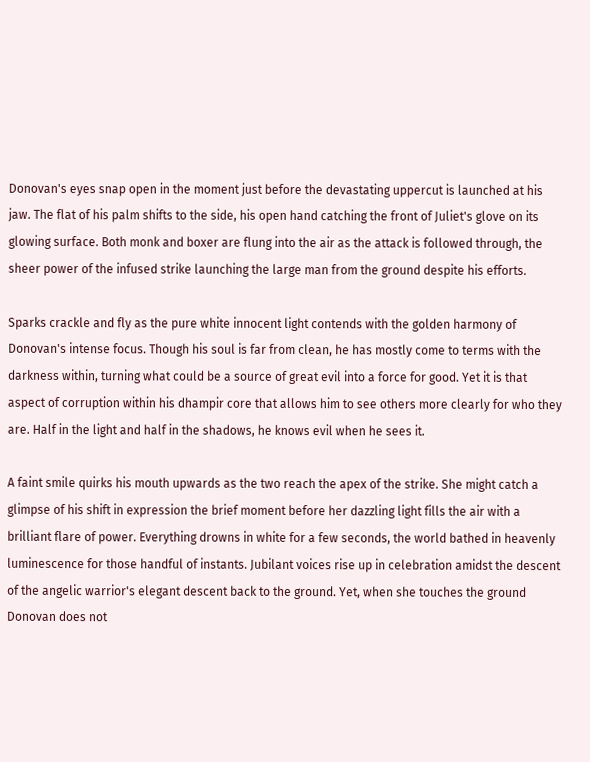Donovan's eyes snap open in the moment just before the devastating uppercut is launched at his jaw. The flat of his palm shifts to the side, his open hand catching the front of Juliet's glove on its glowing surface. Both monk and boxer are flung into the air as the attack is followed through, the sheer power of the infused strike launching the large man from the ground despite his efforts.

Sparks crackle and fly as the pure white innocent light contends with the golden harmony of Donovan's intense focus. Though his soul is far from clean, he has mostly come to terms with the darkness within, turning what could be a source of great evil into a force for good. Yet it is that aspect of corruption within his dhampir core that allows him to see others more clearly for who they are. Half in the light and half in the shadows, he knows evil when he sees it.

A faint smile quirks his mouth upwards as the two reach the apex of the strike. She might catch a glimpse of his shift in expression the brief moment before her dazzling light fills the air with a brilliant flare of power. Everything drowns in white for a few seconds, the world bathed in heavenly luminescence for those handful of instants. Jubilant voices rise up in celebration amidst the descent of the angelic warrior's elegant descent back to the ground. Yet, when she touches the ground Donovan does not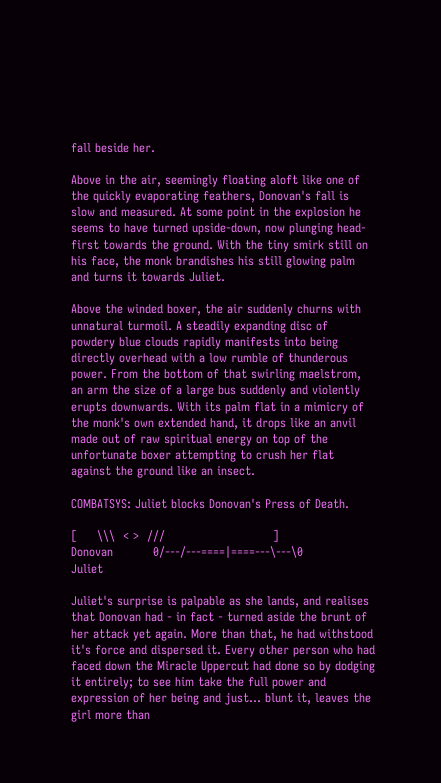fall beside her.

Above in the air, seemingly floating aloft like one of the quickly evaporating feathers, Donovan's fall is slow and measured. At some point in the explosion he seems to have turned upside-down, now plunging head-first towards the ground. With the tiny smirk still on his face, the monk brandishes his still glowing palm and turns it towards Juliet.

Above the winded boxer, the air suddenly churns with unnatural turmoil. A steadily expanding disc of powdery blue clouds rapidly manifests into being directly overhead with a low rumble of thunderous power. From the bottom of that swirling maelstrom, an arm the size of a large bus suddenly and violently erupts downwards. With its palm flat in a mimicry of the monk's own extended hand, it drops like an anvil made out of raw spiritual energy on top of the unfortunate boxer attempting to crush her flat against the ground like an insect.

COMBATSYS: Juliet blocks Donovan's Press of Death.

[     \\\  < >  ///                           ]
Donovan          0/---/---====|====---\---\0           Juliet

Juliet's surprise is palpable as she lands, and realises that Donovan had - in fact - turned aside the brunt of her attack yet again. More than that, he had withstood it's force and dispersed it. Every other person who had faced down the Miracle Uppercut had done so by dodging it entirely; to see him take the full power and expression of her being and just... blunt it, leaves the girl more than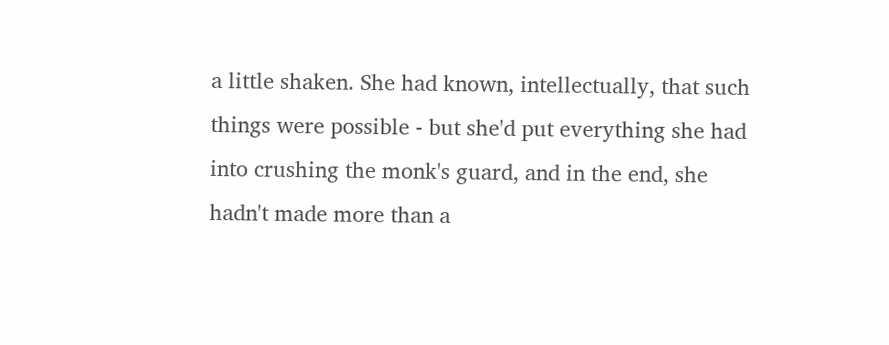a little shaken. She had known, intellectually, that such things were possible - but she'd put everything she had into crushing the monk's guard, and in the end, she hadn't made more than a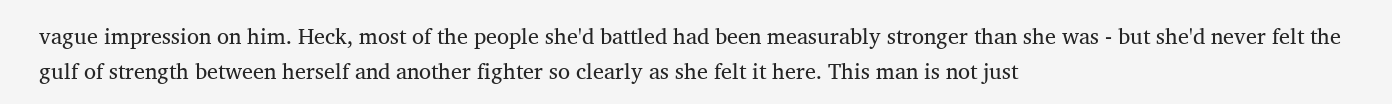vague impression on him. Heck, most of the people she'd battled had been measurably stronger than she was - but she'd never felt the gulf of strength between herself and another fighter so clearly as she felt it here. This man is not just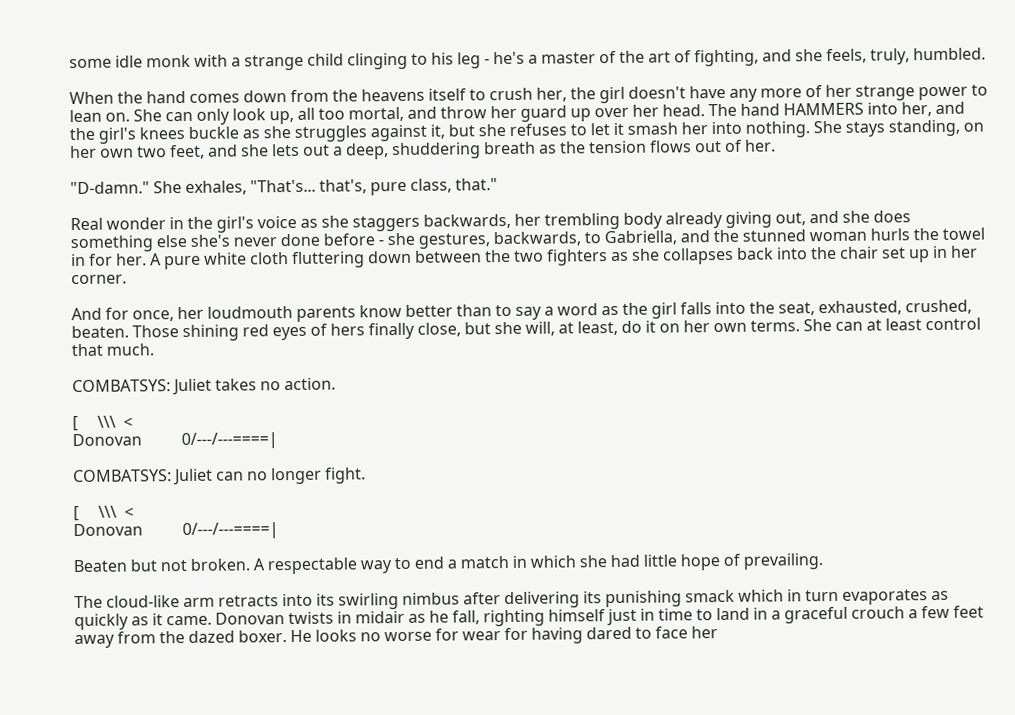some idle monk with a strange child clinging to his leg - he's a master of the art of fighting, and she feels, truly, humbled.

When the hand comes down from the heavens itself to crush her, the girl doesn't have any more of her strange power to lean on. She can only look up, all too mortal, and throw her guard up over her head. The hand HAMMERS into her, and the girl's knees buckle as she struggles against it, but she refuses to let it smash her into nothing. She stays standing, on her own two feet, and she lets out a deep, shuddering breath as the tension flows out of her.

"D-damn." She exhales, "That's... that's, pure class, that."

Real wonder in the girl's voice as she staggers backwards, her trembling body already giving out, and she does something else she's never done before - she gestures, backwards, to Gabriella, and the stunned woman hurls the towel in for her. A pure white cloth fluttering down between the two fighters as she collapses back into the chair set up in her corner.

And for once, her loudmouth parents know better than to say a word as the girl falls into the seat, exhausted, crushed, beaten. Those shining red eyes of hers finally close, but she will, at least, do it on her own terms. She can at least control that much.

COMBATSYS: Juliet takes no action.

[     \\\  <
Donovan          0/---/---====|

COMBATSYS: Juliet can no longer fight.

[     \\\  <
Donovan          0/---/---====|

Beaten but not broken. A respectable way to end a match in which she had little hope of prevailing.

The cloud-like arm retracts into its swirling nimbus after delivering its punishing smack which in turn evaporates as quickly as it came. Donovan twists in midair as he fall, righting himself just in time to land in a graceful crouch a few feet away from the dazed boxer. He looks no worse for wear for having dared to face her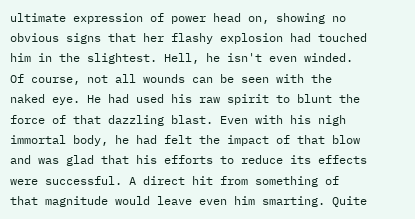ultimate expression of power head on, showing no obvious signs that her flashy explosion had touched him in the slightest. Hell, he isn't even winded. Of course, not all wounds can be seen with the naked eye. He had used his raw spirit to blunt the force of that dazzling blast. Even with his nigh immortal body, he had felt the impact of that blow and was glad that his efforts to reduce its effects were successful. A direct hit from something of that magnitude would leave even him smarting. Quite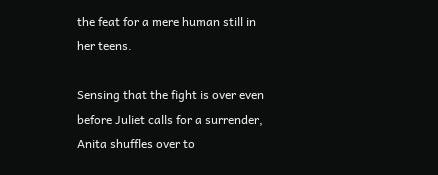the feat for a mere human still in her teens.

Sensing that the fight is over even before Juliet calls for a surrender, Anita shuffles over to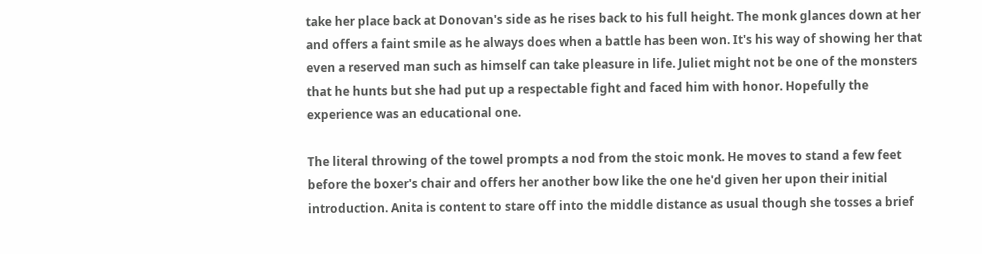take her place back at Donovan's side as he rises back to his full height. The monk glances down at her and offers a faint smile as he always does when a battle has been won. It's his way of showing her that even a reserved man such as himself can take pleasure in life. Juliet might not be one of the monsters that he hunts but she had put up a respectable fight and faced him with honor. Hopefully the experience was an educational one.

The literal throwing of the towel prompts a nod from the stoic monk. He moves to stand a few feet before the boxer's chair and offers her another bow like the one he'd given her upon their initial introduction. Anita is content to stare off into the middle distance as usual though she tosses a brief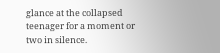glance at the collapsed teenager for a moment or two in silence.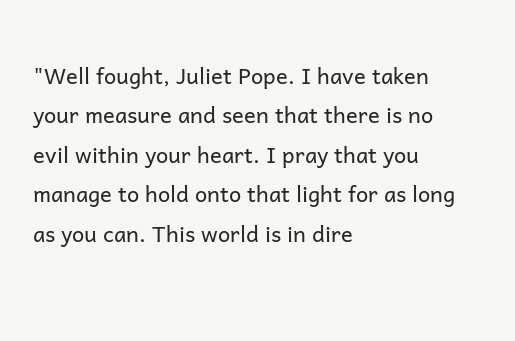"Well fought, Juliet Pope. I have taken your measure and seen that there is no evil within your heart. I pray that you manage to hold onto that light for as long as you can. This world is in dire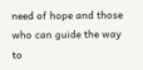need of hope and those who can guide the way to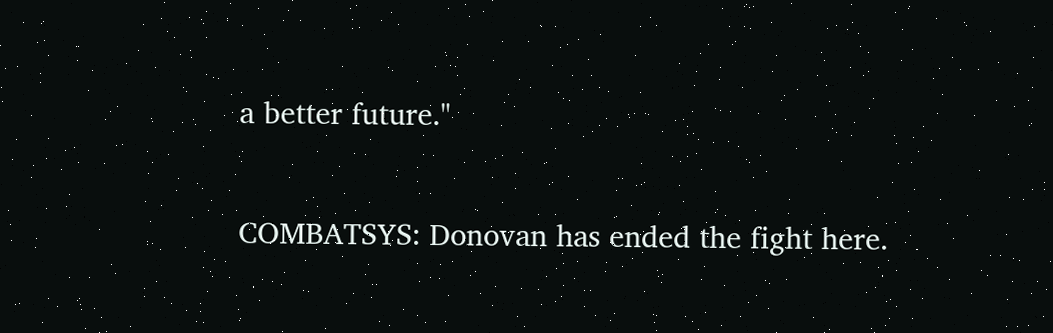a better future."

COMBATSYS: Donovan has ended the fight here.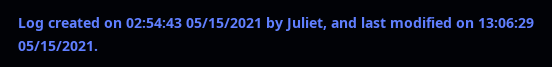Log created on 02:54:43 05/15/2021 by Juliet, and last modified on 13:06:29 05/15/2021.